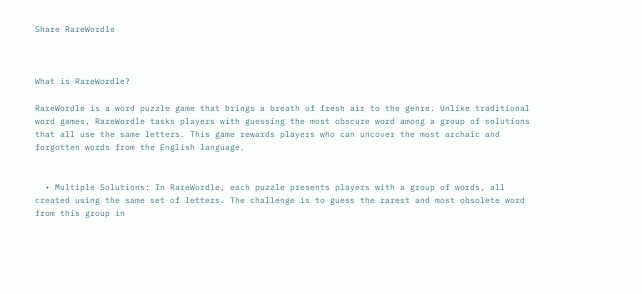Share RareWordle



What is RareWordle?

RareWordle is a word puzzle game that brings a breath of fresh air to the genre. Unlike traditional word games, RareWordle tasks players with guessing the most obscure word among a group of solutions that all use the same letters. This game rewards players who can uncover the most archaic and forgotten words from the English language.


  • Multiple Solutions: In RareWordle, each puzzle presents players with a group of words, all created using the same set of letters. The challenge is to guess the rarest and most obsolete word from this group in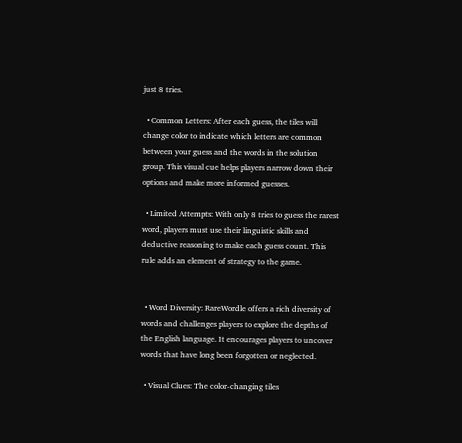just 8 tries.

  • Common Letters: After each guess, the tiles will change color to indicate which letters are common between your guess and the words in the solution group. This visual cue helps players narrow down their options and make more informed guesses.

  • Limited Attempts: With only 8 tries to guess the rarest word, players must use their linguistic skills and deductive reasoning to make each guess count. This rule adds an element of strategy to the game.


  • Word Diversity: RareWordle offers a rich diversity of words and challenges players to explore the depths of the English language. It encourages players to uncover words that have long been forgotten or neglected.

  • Visual Clues: The color-changing tiles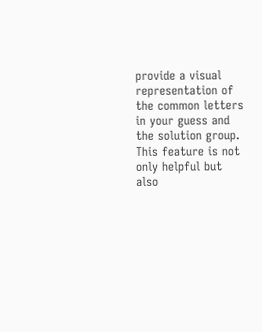provide a visual representation of the common letters in your guess and the solution group. This feature is not only helpful but also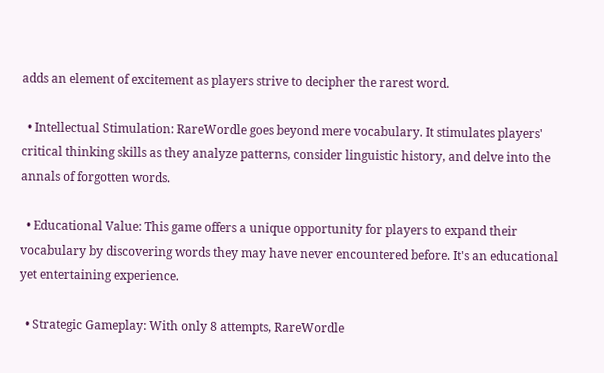adds an element of excitement as players strive to decipher the rarest word.

  • Intellectual Stimulation: RareWordle goes beyond mere vocabulary. It stimulates players' critical thinking skills as they analyze patterns, consider linguistic history, and delve into the annals of forgotten words.

  • Educational Value: This game offers a unique opportunity for players to expand their vocabulary by discovering words they may have never encountered before. It's an educational yet entertaining experience.

  • Strategic Gameplay: With only 8 attempts, RareWordle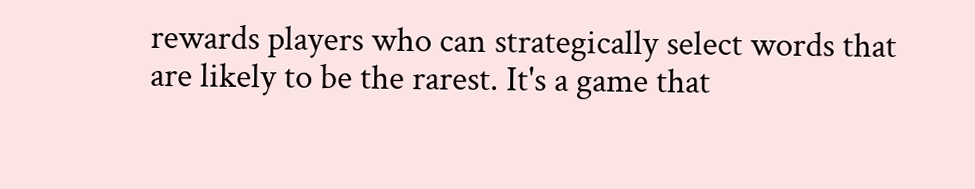rewards players who can strategically select words that are likely to be the rarest. It's a game that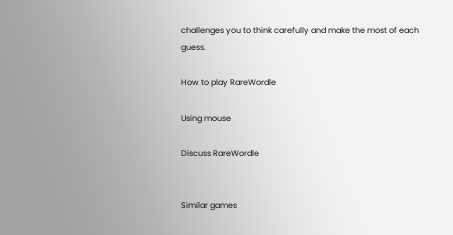challenges you to think carefully and make the most of each guess.

How to play RareWordle

Using mouse

Discuss RareWordle


Similar games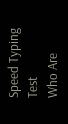Speed Typing Test
Who Are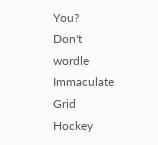You?
Don't wordle
Immaculate Grid Hockey